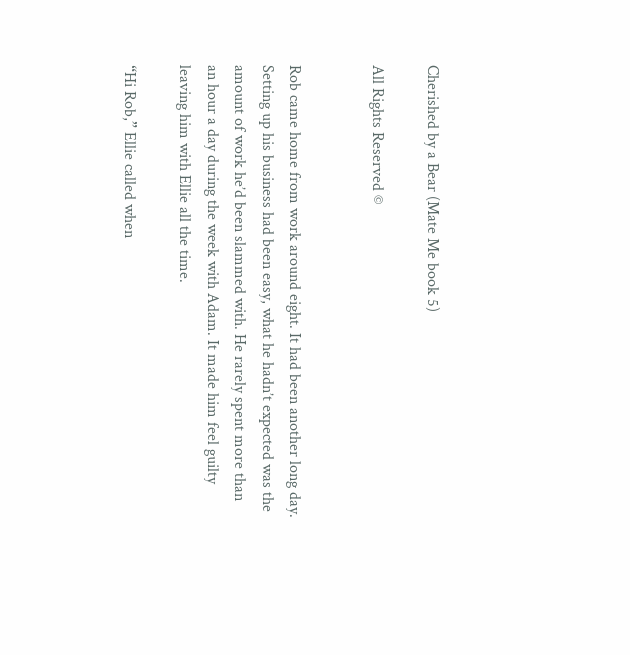Cherished by a Bear (Mate Me book 5)

All Rights Reserved ©


Rob came home from work around eight. It had been another long day. Setting up his business had been easy, what he hadn’t expected was the amount of work he’d been slammed with. He rarely spent more than an hour a day during the week with Adam. It made him feel guilty leaving him with Ellie all the time.

“Hi Rob,” Ellie called when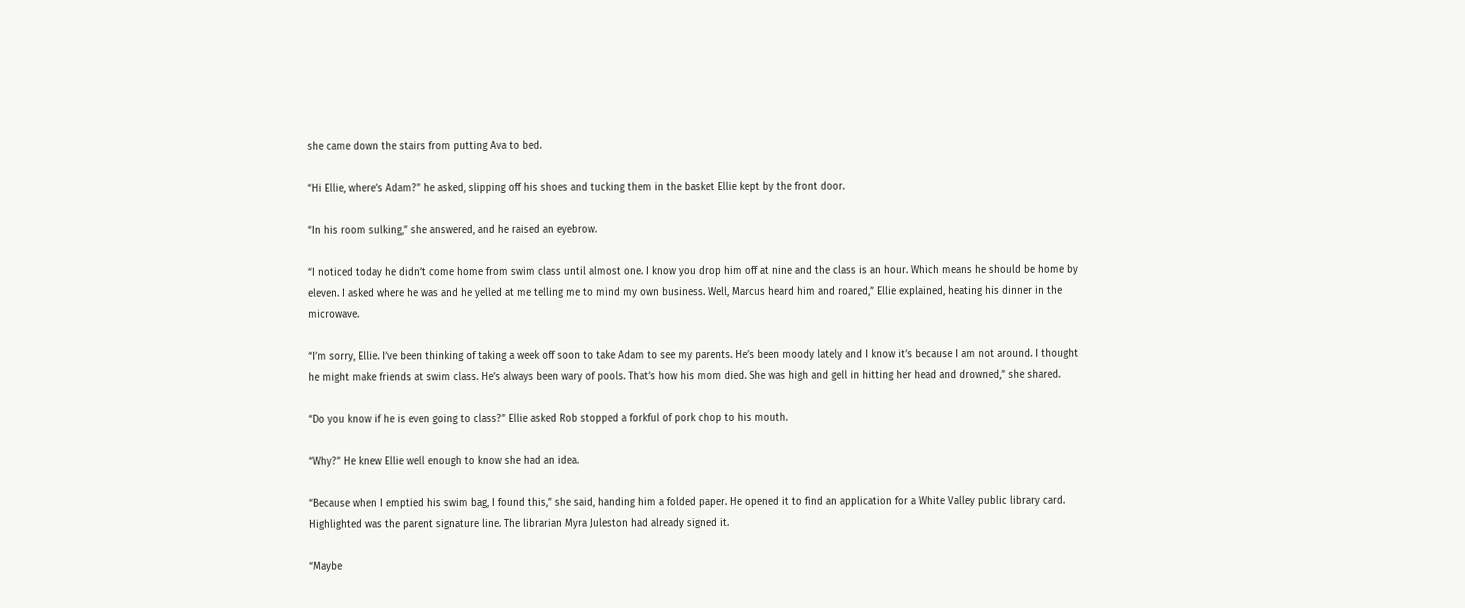she came down the stairs from putting Ava to bed.

“Hi Ellie, where’s Adam?” he asked, slipping off his shoes and tucking them in the basket Ellie kept by the front door.

“In his room sulking,” she answered, and he raised an eyebrow.

“I noticed today he didn’t come home from swim class until almost one. I know you drop him off at nine and the class is an hour. Which means he should be home by eleven. I asked where he was and he yelled at me telling me to mind my own business. Well, Marcus heard him and roared,” Ellie explained, heating his dinner in the microwave.

“I’m sorry, Ellie. I’ve been thinking of taking a week off soon to take Adam to see my parents. He’s been moody lately and I know it’s because I am not around. I thought he might make friends at swim class. He’s always been wary of pools. That’s how his mom died. She was high and gell in hitting her head and drowned,” she shared.

“Do you know if he is even going to class?” Ellie asked Rob stopped a forkful of pork chop to his mouth.

“Why?” He knew Ellie well enough to know she had an idea.

“Because when I emptied his swim bag, I found this,” she said, handing him a folded paper. He opened it to find an application for a White Valley public library card. Highlighted was the parent signature line. The librarian Myra Juleston had already signed it.

“Maybe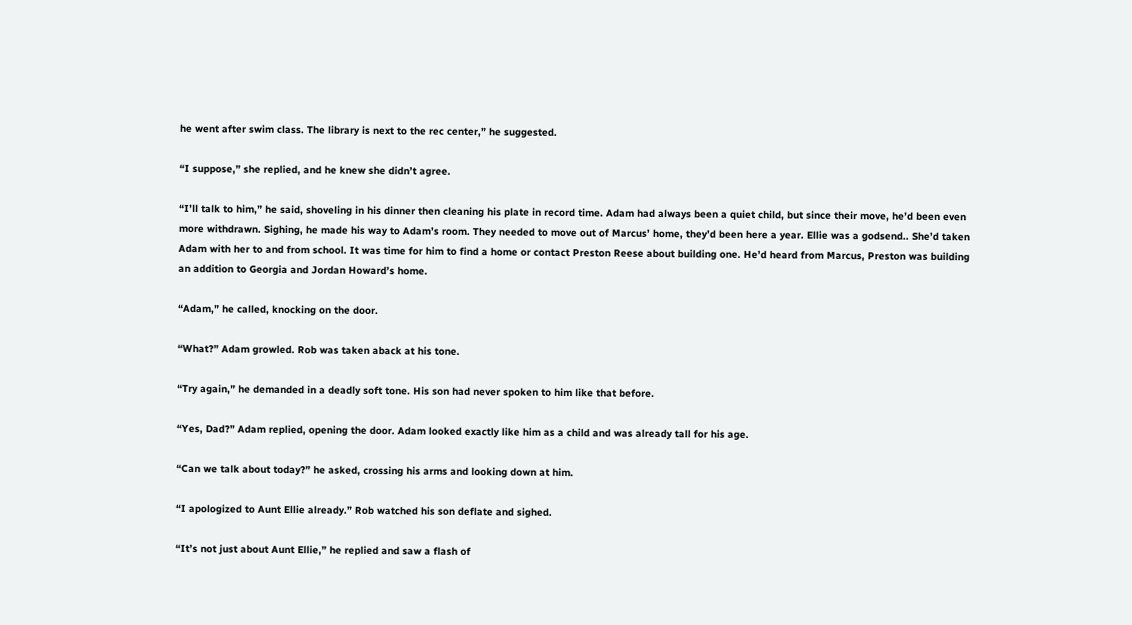he went after swim class. The library is next to the rec center,” he suggested.

“I suppose,” she replied, and he knew she didn’t agree.

“I’ll talk to him,” he said, shoveling in his dinner then cleaning his plate in record time. Adam had always been a quiet child, but since their move, he’d been even more withdrawn. Sighing, he made his way to Adam’s room. They needed to move out of Marcus’ home, they’d been here a year. Ellie was a godsend.. She’d taken Adam with her to and from school. It was time for him to find a home or contact Preston Reese about building one. He’d heard from Marcus, Preston was building an addition to Georgia and Jordan Howard’s home.

“Adam,” he called, knocking on the door.

“What?” Adam growled. Rob was taken aback at his tone.

“Try again,” he demanded in a deadly soft tone. His son had never spoken to him like that before.

“Yes, Dad?” Adam replied, opening the door. Adam looked exactly like him as a child and was already tall for his age.

“Can we talk about today?” he asked, crossing his arms and looking down at him.

“I apologized to Aunt Ellie already.” Rob watched his son deflate and sighed.

“It’s not just about Aunt Ellie,” he replied and saw a flash of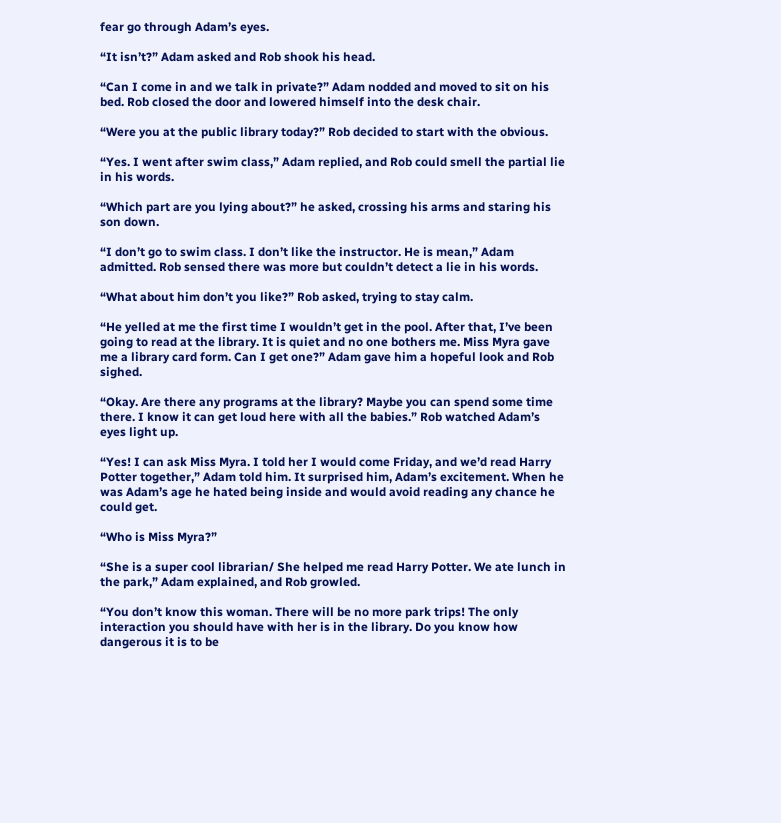fear go through Adam’s eyes.

“It isn’t?” Adam asked and Rob shook his head.

“Can I come in and we talk in private?” Adam nodded and moved to sit on his bed. Rob closed the door and lowered himself into the desk chair.

“Were you at the public library today?” Rob decided to start with the obvious.

“Yes. I went after swim class,” Adam replied, and Rob could smell the partial lie in his words.

“Which part are you lying about?” he asked, crossing his arms and staring his son down.

“I don’t go to swim class. I don’t like the instructor. He is mean,” Adam admitted. Rob sensed there was more but couldn’t detect a lie in his words.

“What about him don’t you like?” Rob asked, trying to stay calm.

“He yelled at me the first time I wouldn’t get in the pool. After that, I’ve been going to read at the library. It is quiet and no one bothers me. Miss Myra gave me a library card form. Can I get one?” Adam gave him a hopeful look and Rob sighed.

“Okay. Are there any programs at the library? Maybe you can spend some time there. I know it can get loud here with all the babies.” Rob watched Adam’s eyes light up.

“Yes! I can ask Miss Myra. I told her I would come Friday, and we’d read Harry Potter together,” Adam told him. It surprised him, Adam’s excitement. When he was Adam’s age he hated being inside and would avoid reading any chance he could get.

“Who is Miss Myra?”

“She is a super cool librarian/ She helped me read Harry Potter. We ate lunch in the park,” Adam explained, and Rob growled.

“You don’t know this woman. There will be no more park trips! The only interaction you should have with her is in the library. Do you know how dangerous it is to be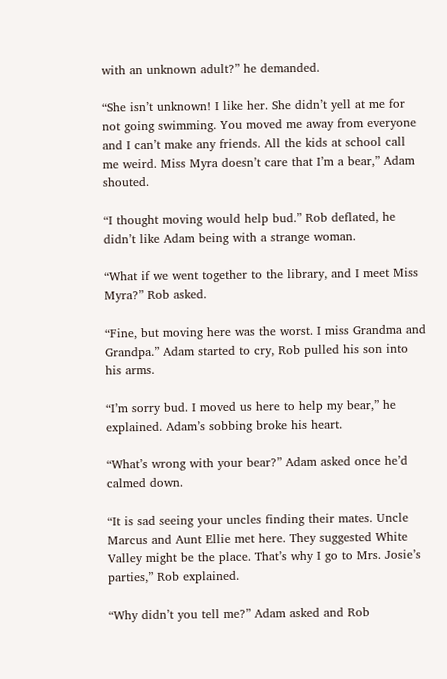with an unknown adult?” he demanded.

“She isn’t unknown! I like her. She didn’t yell at me for not going swimming. You moved me away from everyone and I can’t make any friends. All the kids at school call me weird. Miss Myra doesn’t care that I’m a bear,” Adam shouted.

“I thought moving would help bud.” Rob deflated, he didn’t like Adam being with a strange woman.

“What if we went together to the library, and I meet Miss Myra?” Rob asked.

“Fine, but moving here was the worst. I miss Grandma and Grandpa.” Adam started to cry, Rob pulled his son into his arms.

“I’m sorry bud. I moved us here to help my bear,” he explained. Adam’s sobbing broke his heart.

“What’s wrong with your bear?” Adam asked once he’d calmed down.

“It is sad seeing your uncles finding their mates. Uncle Marcus and Aunt Ellie met here. They suggested White Valley might be the place. That’s why I go to Mrs. Josie’s parties,” Rob explained.

“Why didn’t you tell me?” Adam asked and Rob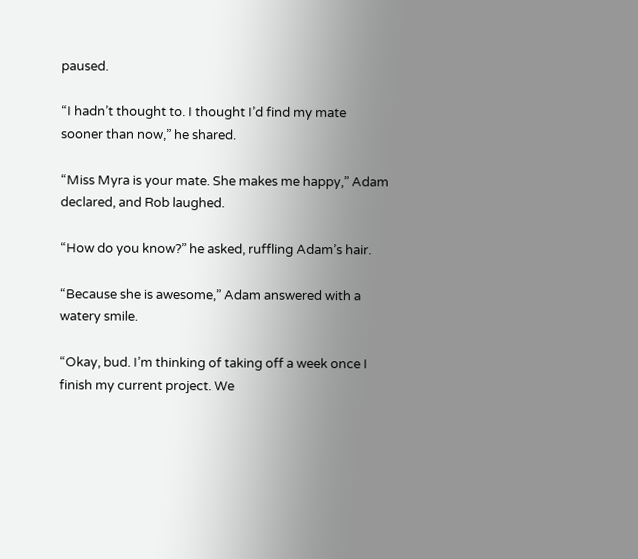paused.

“I hadn’t thought to. I thought I’d find my mate sooner than now,” he shared.

“Miss Myra is your mate. She makes me happy,” Adam declared, and Rob laughed.

“How do you know?” he asked, ruffling Adam’s hair.

“Because she is awesome,” Adam answered with a watery smile.

“Okay, bud. I’m thinking of taking off a week once I finish my current project. We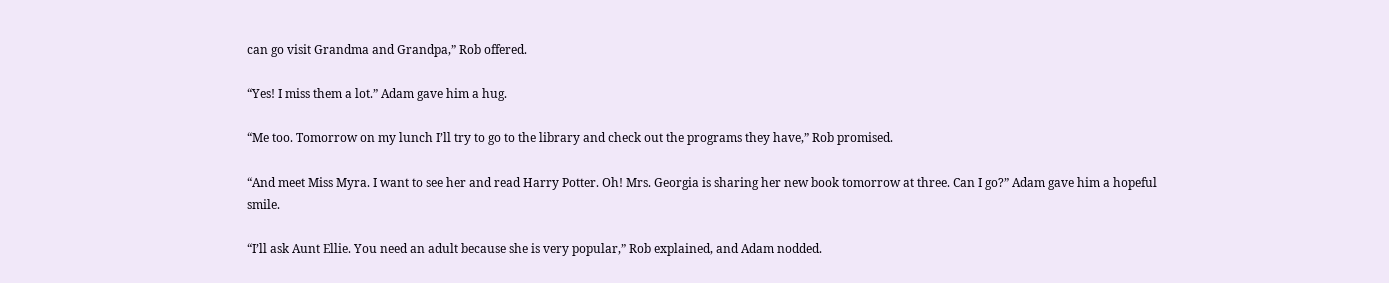can go visit Grandma and Grandpa,” Rob offered.

“Yes! I miss them a lot.” Adam gave him a hug.

“Me too. Tomorrow on my lunch I’ll try to go to the library and check out the programs they have,” Rob promised.

“And meet Miss Myra. I want to see her and read Harry Potter. Oh! Mrs. Georgia is sharing her new book tomorrow at three. Can I go?” Adam gave him a hopeful smile.

“I’ll ask Aunt Ellie. You need an adult because she is very popular,” Rob explained, and Adam nodded.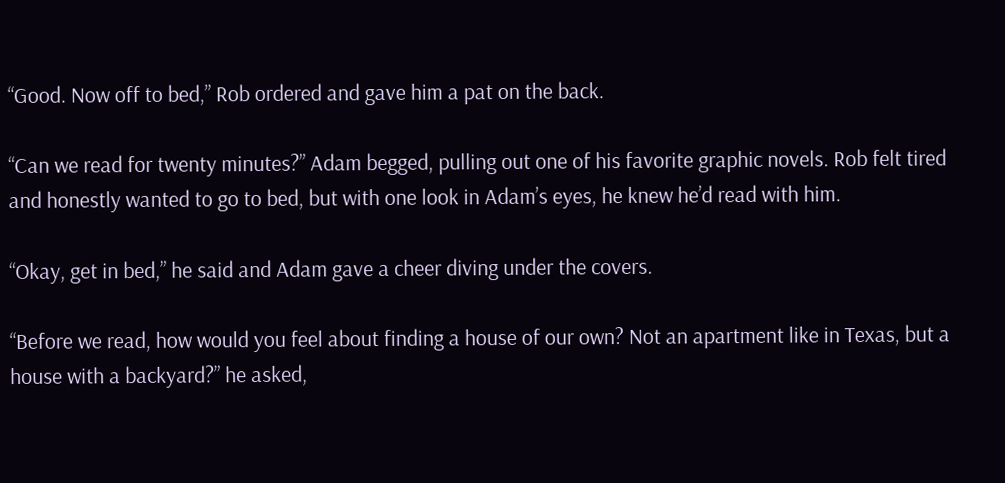“Good. Now off to bed,” Rob ordered and gave him a pat on the back.

“Can we read for twenty minutes?” Adam begged, pulling out one of his favorite graphic novels. Rob felt tired and honestly wanted to go to bed, but with one look in Adam’s eyes, he knew he’d read with him.

“Okay, get in bed,” he said and Adam gave a cheer diving under the covers.

“Before we read, how would you feel about finding a house of our own? Not an apartment like in Texas, but a house with a backyard?” he asked,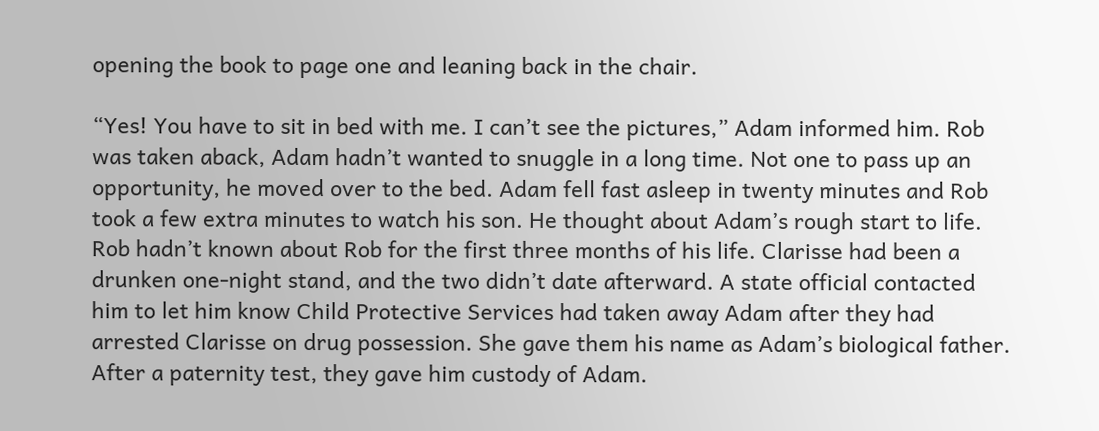opening the book to page one and leaning back in the chair.

“Yes! You have to sit in bed with me. I can’t see the pictures,” Adam informed him. Rob was taken aback, Adam hadn’t wanted to snuggle in a long time. Not one to pass up an opportunity, he moved over to the bed. Adam fell fast asleep in twenty minutes and Rob took a few extra minutes to watch his son. He thought about Adam’s rough start to life. Rob hadn’t known about Rob for the first three months of his life. Clarisse had been a drunken one-night stand, and the two didn’t date afterward. A state official contacted him to let him know Child Protective Services had taken away Adam after they had arrested Clarisse on drug possession. She gave them his name as Adam’s biological father. After a paternity test, they gave him custody of Adam.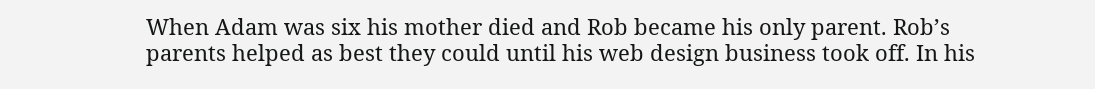When Adam was six his mother died and Rob became his only parent. Rob’s parents helped as best they could until his web design business took off. In his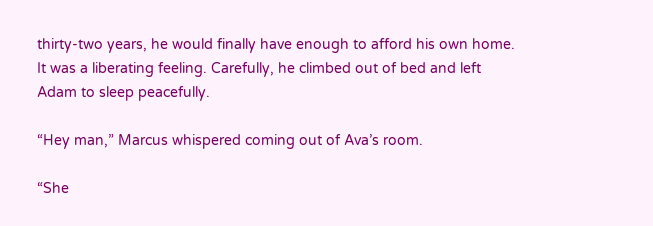thirty-two years, he would finally have enough to afford his own home. It was a liberating feeling. Carefully, he climbed out of bed and left Adam to sleep peacefully.

“Hey man,” Marcus whispered coming out of Ava’s room.

“She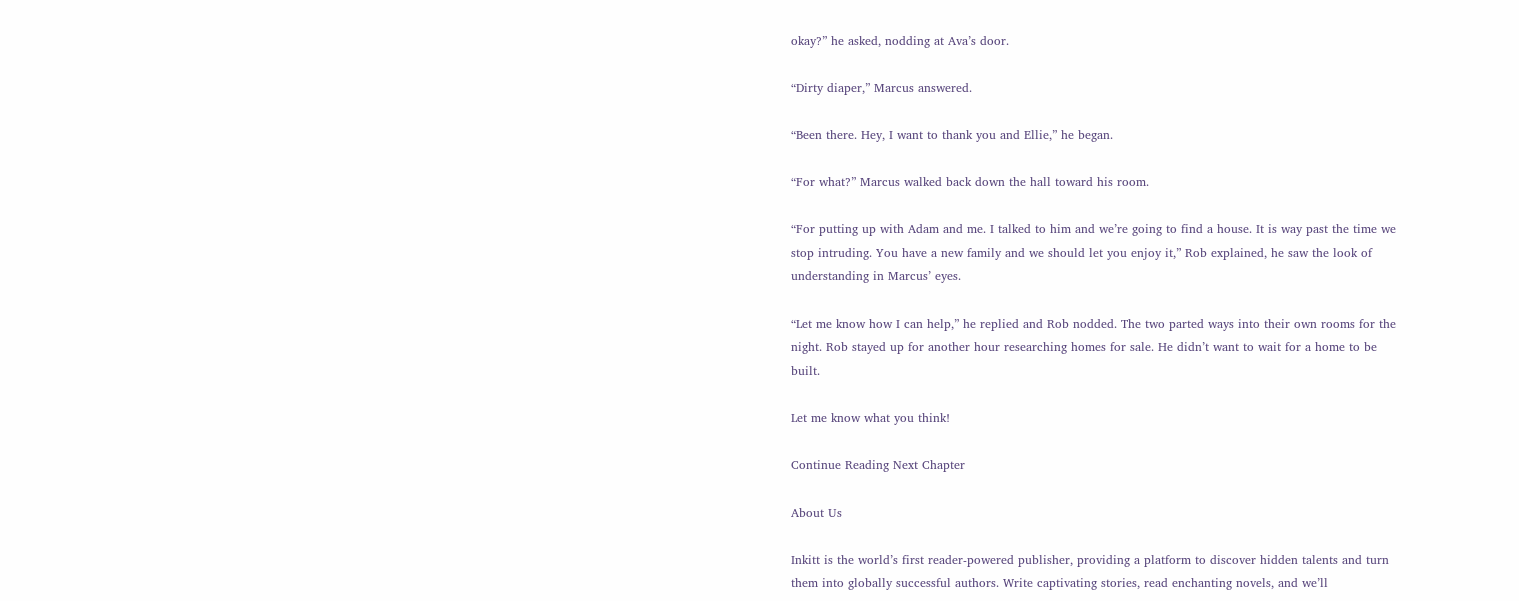okay?” he asked, nodding at Ava’s door.

“Dirty diaper,” Marcus answered.

“Been there. Hey, I want to thank you and Ellie,” he began.

“For what?” Marcus walked back down the hall toward his room.

“For putting up with Adam and me. I talked to him and we’re going to find a house. It is way past the time we stop intruding. You have a new family and we should let you enjoy it,” Rob explained, he saw the look of understanding in Marcus’ eyes.

“Let me know how I can help,” he replied and Rob nodded. The two parted ways into their own rooms for the night. Rob stayed up for another hour researching homes for sale. He didn’t want to wait for a home to be built.

Let me know what you think!

Continue Reading Next Chapter

About Us

Inkitt is the world’s first reader-powered publisher, providing a platform to discover hidden talents and turn them into globally successful authors. Write captivating stories, read enchanting novels, and we’ll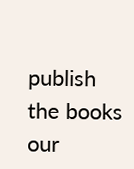publish the books our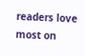readers love most on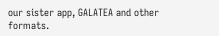our sister app, GALATEA and other formats.